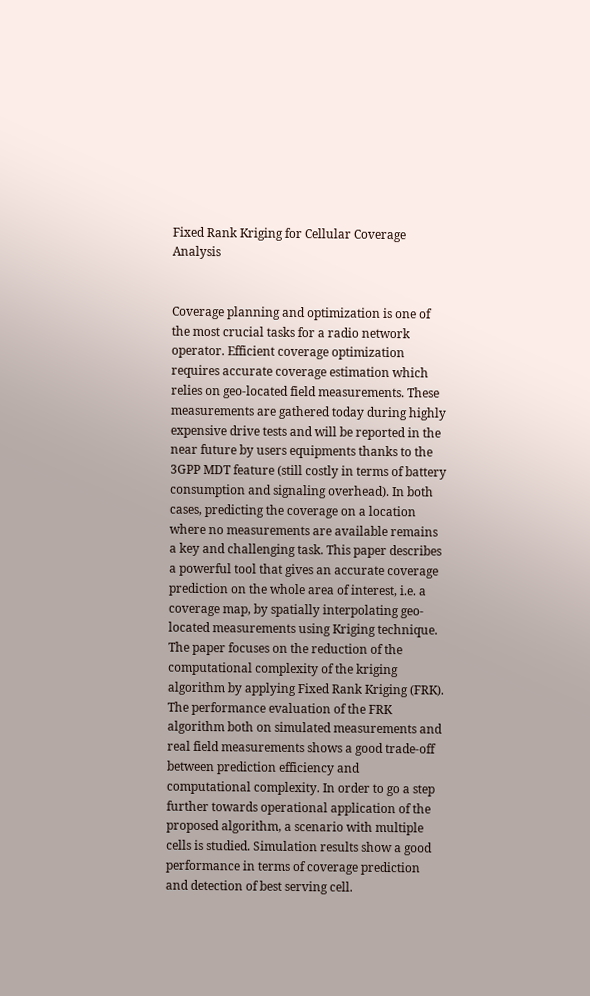Fixed Rank Kriging for Cellular Coverage Analysis


Coverage planning and optimization is one of the most crucial tasks for a radio network operator. Efficient coverage optimization requires accurate coverage estimation which relies on geo-located field measurements. These measurements are gathered today during highly expensive drive tests and will be reported in the near future by users equipments thanks to the 3GPP MDT feature (still costly in terms of battery consumption and signaling overhead). In both cases, predicting the coverage on a location where no measurements are available remains a key and challenging task. This paper describes a powerful tool that gives an accurate coverage prediction on the whole area of interest, i.e. a coverage map, by spatially interpolating geo-located measurements using Kriging technique. The paper focuses on the reduction of the computational complexity of the kriging algorithm by applying Fixed Rank Kriging (FRK). The performance evaluation of the FRK algorithm both on simulated measurements and real field measurements shows a good trade-off between prediction efficiency and computational complexity. In order to go a step further towards operational application of the proposed algorithm, a scenario with multiple cells is studied. Simulation results show a good performance in terms of coverage prediction and detection of best serving cell.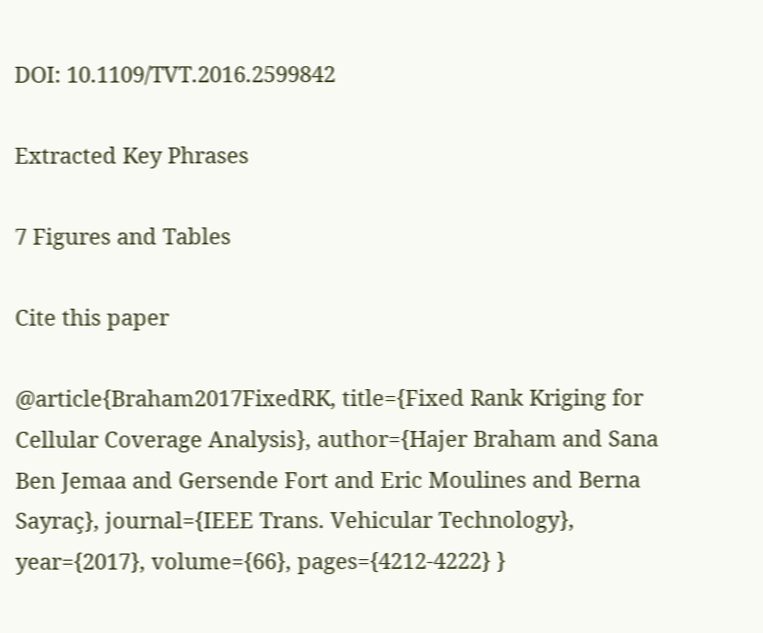DOI: 10.1109/TVT.2016.2599842

Extracted Key Phrases

7 Figures and Tables

Cite this paper

@article{Braham2017FixedRK, title={Fixed Rank Kriging for Cellular Coverage Analysis}, author={Hajer Braham and Sana Ben Jemaa and Gersende Fort and Eric Moulines and Berna Sayraç}, journal={IEEE Trans. Vehicular Technology}, year={2017}, volume={66}, pages={4212-4222} }